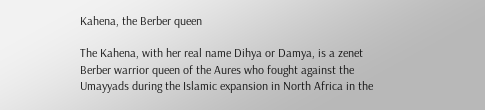Kahena, the Berber queen

The Kahena, with her real name Dihya or Damya, is a zenet Berber warrior queen of the Aures who fought against the Umayyads during the Islamic expansion in North Africa in the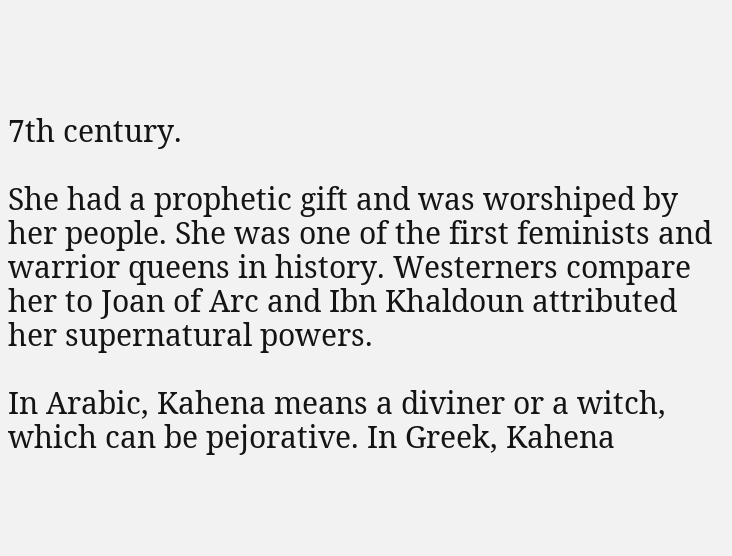7th century.

She had a prophetic gift and was worshiped by her people. She was one of the first feminists and warrior queens in history. Westerners compare her to Joan of Arc and Ibn Khaldoun attributed her supernatural powers.

In Arabic, Kahena means a diviner or a witch, which can be pejorative. In Greek, Kahena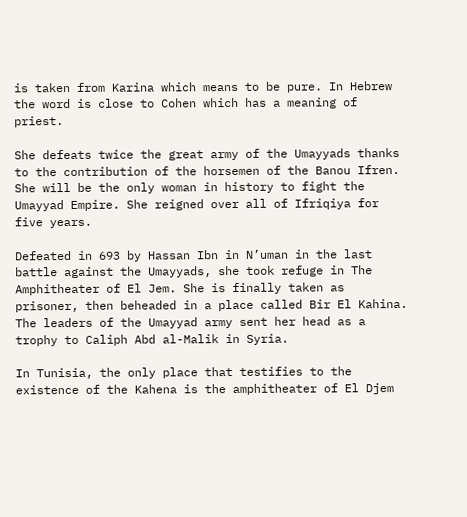is taken from Karina which means to be pure. In Hebrew the word is close to Cohen which has a meaning of priest.

She defeats twice the great army of the Umayyads thanks to the contribution of the horsemen of the Banou Ifren. She will be the only woman in history to fight the Umayyad Empire. She reigned over all of Ifriqiya for five years.

Defeated in 693 by Hassan Ibn in N’uman in the last battle against the Umayyads, she took refuge in The Amphitheater of El Jem. She is finally taken as prisoner, then beheaded in a place called Bir El Kahina. The leaders of the Umayyad army sent her head as a trophy to Caliph Abd al-Malik in Syria.

In Tunisia, the only place that testifies to the existence of the Kahena is the amphitheater of El Djem